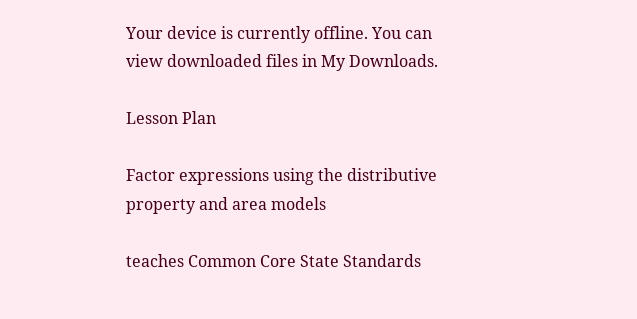Your device is currently offline. You can view downloaded files in My Downloads.

Lesson Plan

Factor expressions using the distributive property and area models

teaches Common Core State Standards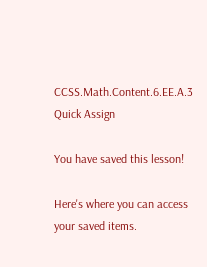CCSS.Math.Content.6.EE.A.3
Quick Assign

You have saved this lesson!

Here's where you can access your saved items.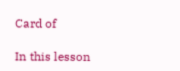Card of

In this lesson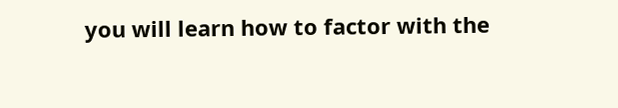you will learn how to factor with the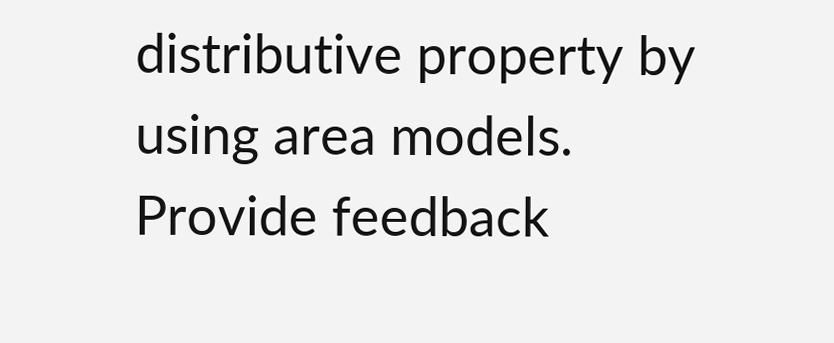distributive property by using area models.
Provide feedback